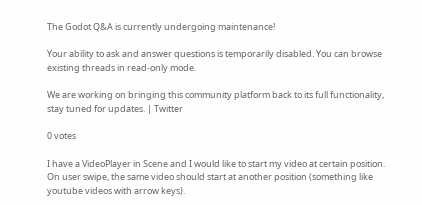The Godot Q&A is currently undergoing maintenance!

Your ability to ask and answer questions is temporarily disabled. You can browse existing threads in read-only mode.

We are working on bringing this community platform back to its full functionality, stay tuned for updates. | Twitter

0 votes

I have a VideoPlayer in Scene and I would like to start my video at certain position. On user swipe, the same video should start at another position (something like youtube videos with arrow keys).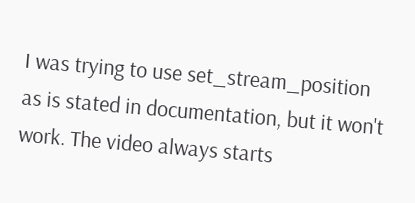I was trying to use set_stream_position as is stated in documentation, but it won't work. The video always starts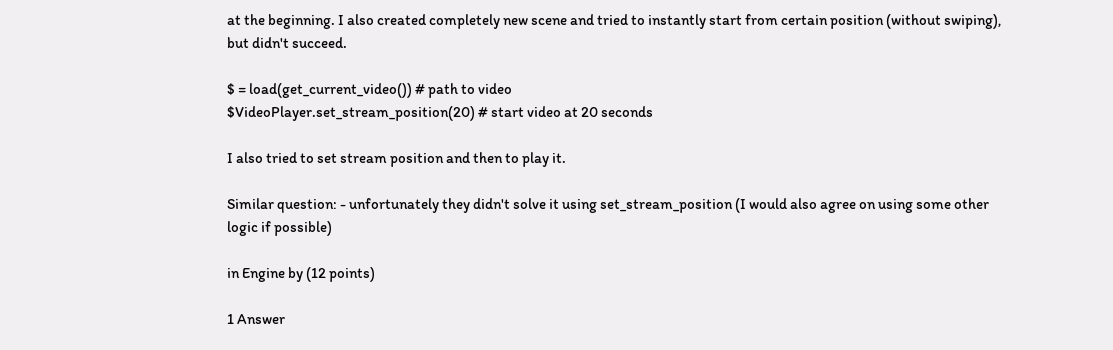at the beginning. I also created completely new scene and tried to instantly start from certain position (without swiping), but didn't succeed.

$ = load(get_current_video()) # path to video
$VideoPlayer.set_stream_position(20) # start video at 20 seconds

I also tried to set stream position and then to play it.

Similar question: - unfortunately they didn't solve it using set_stream_position (I would also agree on using some other logic if possible)

in Engine by (12 points)

1 Answer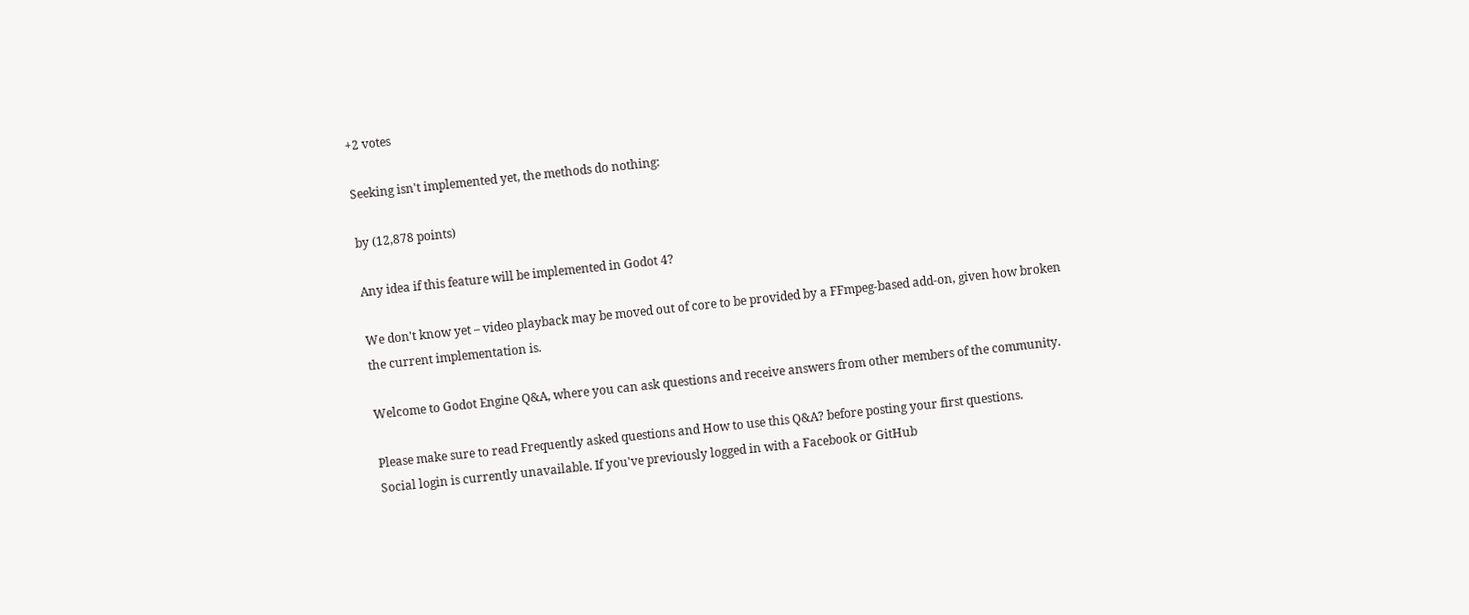+2 votes

Seeking isn't implemented yet, the methods do nothing:

by (12,878 points)

Any idea if this feature will be implemented in Godot 4?

We don't know yet – video playback may be moved out of core to be provided by a FFmpeg-based add-on, given how broken the current implementation is.

Welcome to Godot Engine Q&A, where you can ask questions and receive answers from other members of the community.

Please make sure to read Frequently asked questions and How to use this Q&A? before posting your first questions.
Social login is currently unavailable. If you've previously logged in with a Facebook or GitHub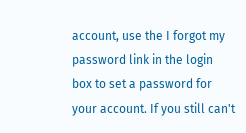account, use the I forgot my password link in the login box to set a password for your account. If you still can't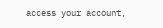access your account,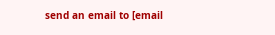send an email to [email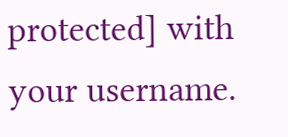protected] with your username.